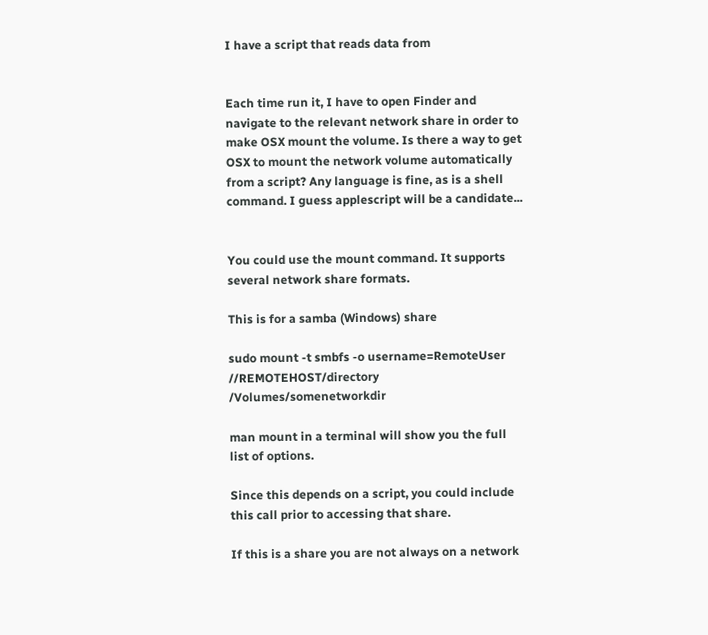I have a script that reads data from


Each time run it, I have to open Finder and navigate to the relevant network share in order to make OSX mount the volume. Is there a way to get OSX to mount the network volume automatically from a script? Any language is fine, as is a shell command. I guess applescript will be a candidate...


You could use the mount command. It supports several network share formats.

This is for a samba (Windows) share

sudo mount -t smbfs -o username=RemoteUser //REMOTEHOST/directory /Volumes/somenetworkdir

man mount in a terminal will show you the full list of options.

Since this depends on a script, you could include this call prior to accessing that share.

If this is a share you are not always on a network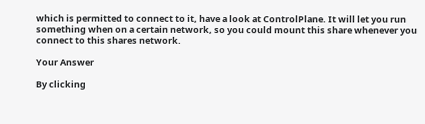which is permitted to connect to it, have a look at ControlPlane. It will let you run something when on a certain network, so you could mount this share whenever you connect to this shares network.

Your Answer

By clicking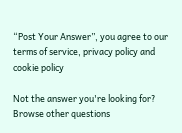“Post Your Answer”, you agree to our terms of service, privacy policy and cookie policy

Not the answer you're looking for? Browse other questions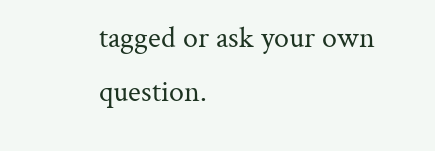tagged or ask your own question.